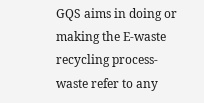GQS aims in doing or making the E-waste recycling process-waste refer to any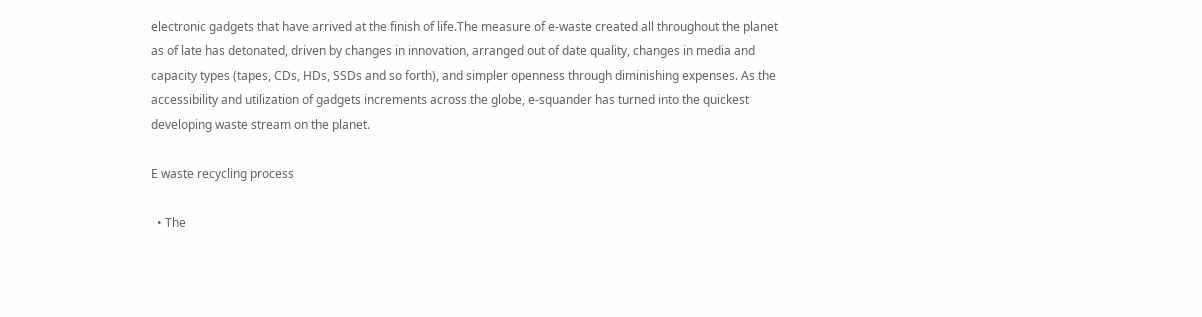electronic gadgets that have arrived at the finish of life.The measure of e-waste created all throughout the planet as of late has detonated, driven by changes in innovation, arranged out of date quality, changes in media and capacity types (tapes, CDs, HDs, SSDs and so forth), and simpler openness through diminishing expenses. As the accessibility and utilization of gadgets increments across the globe, e-squander has turned into the quickest developing waste stream on the planet.

E waste recycling process

  • The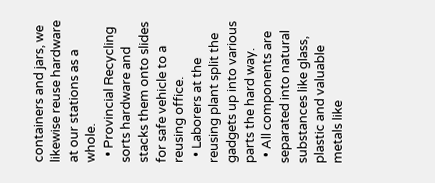containers and jars, we likewise reuse hardware at our stations as a whole.
  • Provincial Recycling sorts hardware and stacks them onto slides for safe vehicle to a reusing office.
  • Laborers at the reusing plant split the gadgets up into various parts the hard way.
  • All components are separated into natural substances like glass, plastic and valuable metals like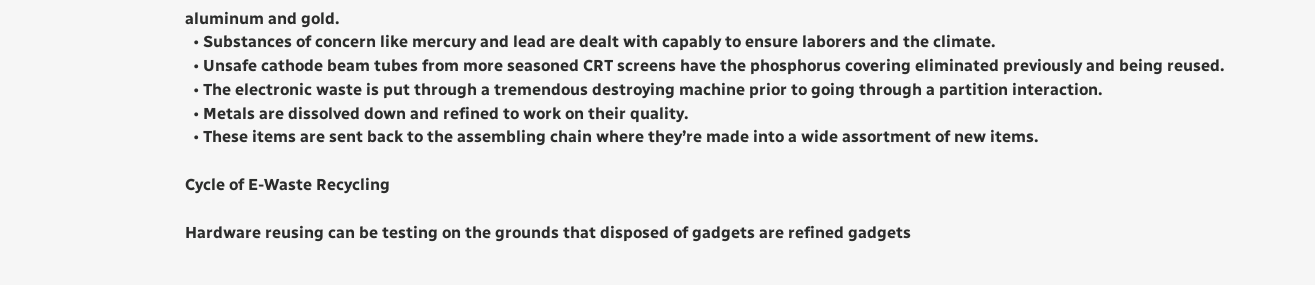aluminum and gold.
  • Substances of concern like mercury and lead are dealt with capably to ensure laborers and the climate.
  • Unsafe cathode beam tubes from more seasoned CRT screens have the phosphorus covering eliminated previously and being reused.
  • The electronic waste is put through a tremendous destroying machine prior to going through a partition interaction.
  • Metals are dissolved down and refined to work on their quality.
  • These items are sent back to the assembling chain where they’re made into a wide assortment of new items.

Cycle of E-Waste Recycling

Hardware reusing can be testing on the grounds that disposed of gadgets are refined gadgets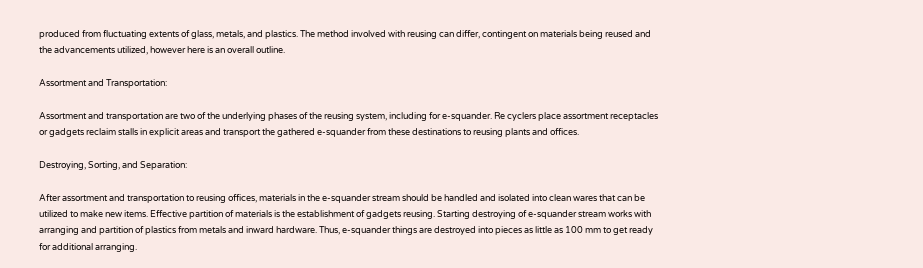produced from fluctuating extents of glass, metals, and plastics. The method involved with reusing can differ, contingent on materials being reused and the advancements utilized, however here is an overall outline.

Assortment and Transportation:

Assortment and transportation are two of the underlying phases of the reusing system, including for e-squander. Re cyclers place assortment receptacles or gadgets reclaim stalls in explicit areas and transport the gathered e-squander from these destinations to reusing plants and offices.

Destroying, Sorting, and Separation:

After assortment and transportation to reusing offices, materials in the e-squander stream should be handled and isolated into clean wares that can be utilized to make new items. Effective partition of materials is the establishment of gadgets reusing. Starting destroying of e-squander stream works with arranging and partition of plastics from metals and inward hardware. Thus, e-squander things are destroyed into pieces as little as 100 mm to get ready for additional arranging.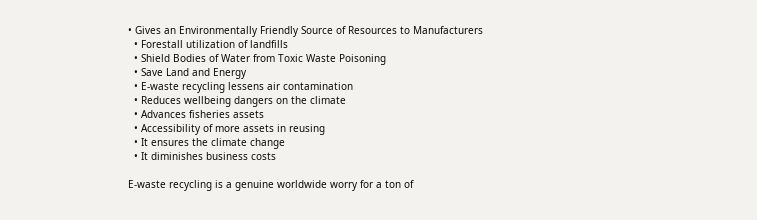• Gives an Environmentally Friendly Source of Resources to Manufacturers
  • Forestall utilization of landfills
  • Shield Bodies of Water from Toxic Waste Poisoning
  • Save Land and Energy
  • E-waste recycling lessens air contamination
  • Reduces wellbeing dangers on the climate
  • Advances fisheries assets
  • Accessibility of more assets in reusing
  • It ensures the climate change
  • It diminishes business costs

E-waste recycling is a genuine worldwide worry for a ton of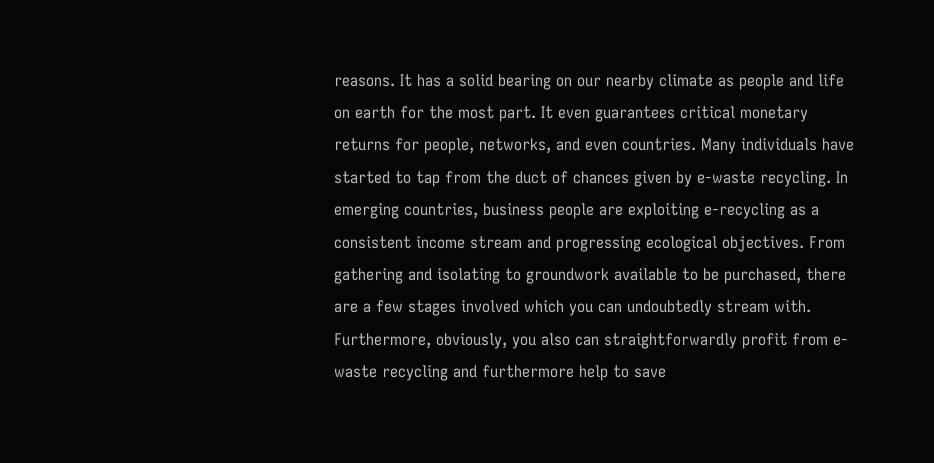reasons. It has a solid bearing on our nearby climate as people and life on earth for the most part. It even guarantees critical monetary returns for people, networks, and even countries. Many individuals have started to tap from the duct of chances given by e-waste recycling. In emerging countries, business people are exploiting e-recycling as a consistent income stream and progressing ecological objectives. From gathering and isolating to groundwork available to be purchased, there are a few stages involved which you can undoubtedly stream with. Furthermore, obviously, you also can straightforwardly profit from e-waste recycling and furthermore help to save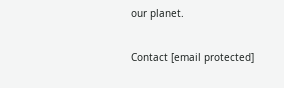our planet.

Contact [email protected]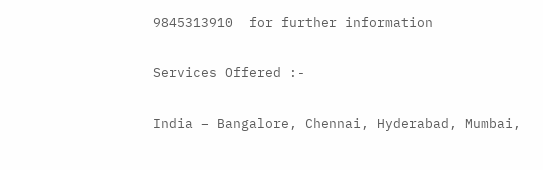9845313910  for further information

Services Offered :-

India – Bangalore, Chennai, Hyderabad, Mumbai,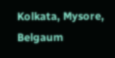Kolkata, Mysore, Belgaum